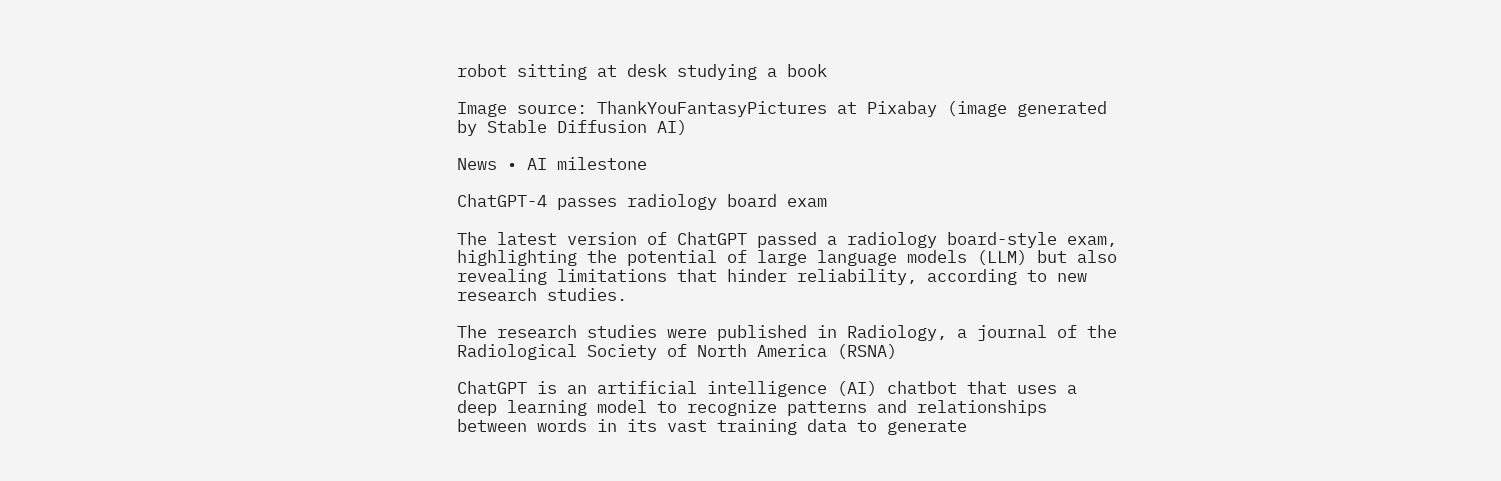robot sitting at desk studying a book

Image source: ThankYouFantasyPictures at Pixabay (image generated by Stable Diffusion AI)

News • AI milestone

ChatGPT-4 passes radiology board exam

The latest version of ChatGPT passed a radiology board-style exam, highlighting the potential of large language models (LLM) but also revealing limitations that hinder reliability, according to new research studies.

The research studies were published in Radiology, a journal of the Radiological Society of North America (RSNA)

ChatGPT is an artificial intelligence (AI) chatbot that uses a deep learning model to recognize patterns and relationships between words in its vast training data to generate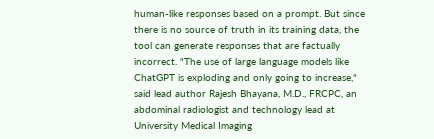human-like responses based on a prompt. But since there is no source of truth in its training data, the tool can generate responses that are factually incorrect. "The use of large language models like ChatGPT is exploding and only going to increase," said lead author Rajesh Bhayana, M.D., FRCPC, an abdominal radiologist and technology lead at University Medical Imaging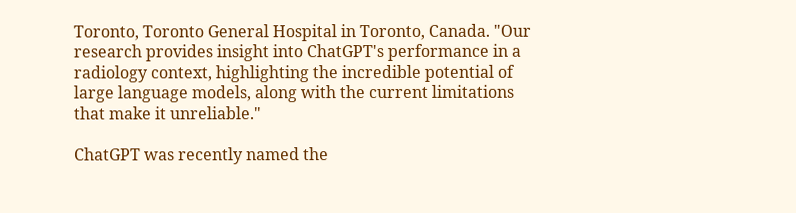Toronto, Toronto General Hospital in Toronto, Canada. "Our research provides insight into ChatGPT's performance in a radiology context, highlighting the incredible potential of large language models, along with the current limitations that make it unreliable."

ChatGPT was recently named the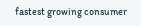fastest growing consumer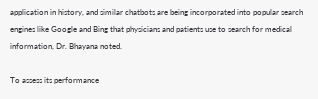application in history, and similar chatbots are being incorporated into popular search engines like Google and Bing that physicians and patients use to search for medical information, Dr. Bhayana noted.

To assess its performance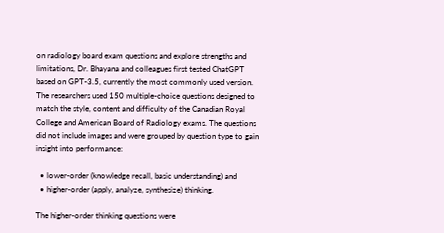on radiology board exam questions and explore strengths and limitations, Dr. Bhayana and colleagues first tested ChatGPT based on GPT-3.5, currently the most commonly used version. The researchers used 150 multiple-choice questions designed to match the style, content and difficulty of the Canadian Royal College and American Board of Radiology exams. The questions did not include images and were grouped by question type to gain insight into performance:

  • lower-order (knowledge recall, basic understanding) and
  • higher-order (apply, analyze, synthesize) thinking.

The higher-order thinking questions were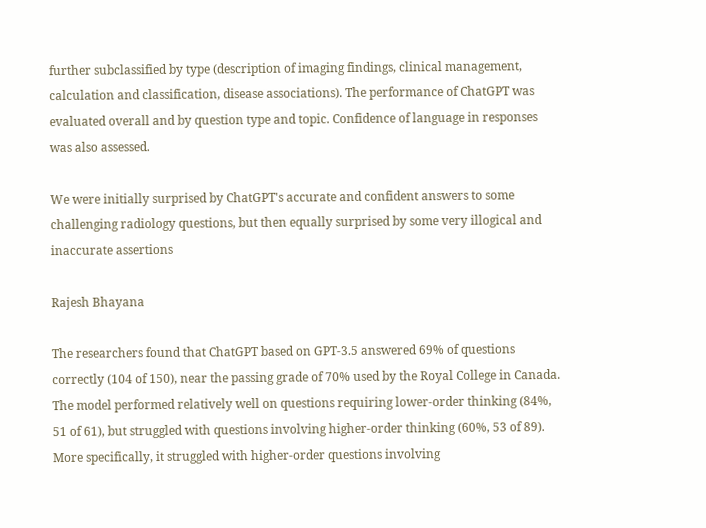further subclassified by type (description of imaging findings, clinical management, calculation and classification, disease associations). The performance of ChatGPT was evaluated overall and by question type and topic. Confidence of language in responses was also assessed.

We were initially surprised by ChatGPT's accurate and confident answers to some challenging radiology questions, but then equally surprised by some very illogical and inaccurate assertions

Rajesh Bhayana

The researchers found that ChatGPT based on GPT-3.5 answered 69% of questions correctly (104 of 150), near the passing grade of 70% used by the Royal College in Canada. The model performed relatively well on questions requiring lower-order thinking (84%, 51 of 61), but struggled with questions involving higher-order thinking (60%, 53 of 89). More specifically, it struggled with higher-order questions involving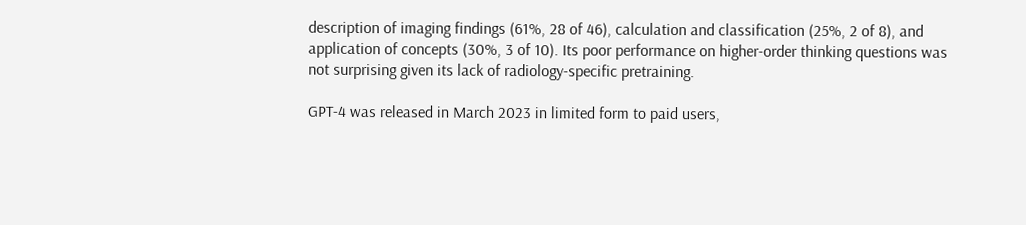description of imaging findings (61%, 28 of 46), calculation and classification (25%, 2 of 8), and application of concepts (30%, 3 of 10). Its poor performance on higher-order thinking questions was not surprising given its lack of radiology-specific pretraining.

GPT-4 was released in March 2023 in limited form to paid users,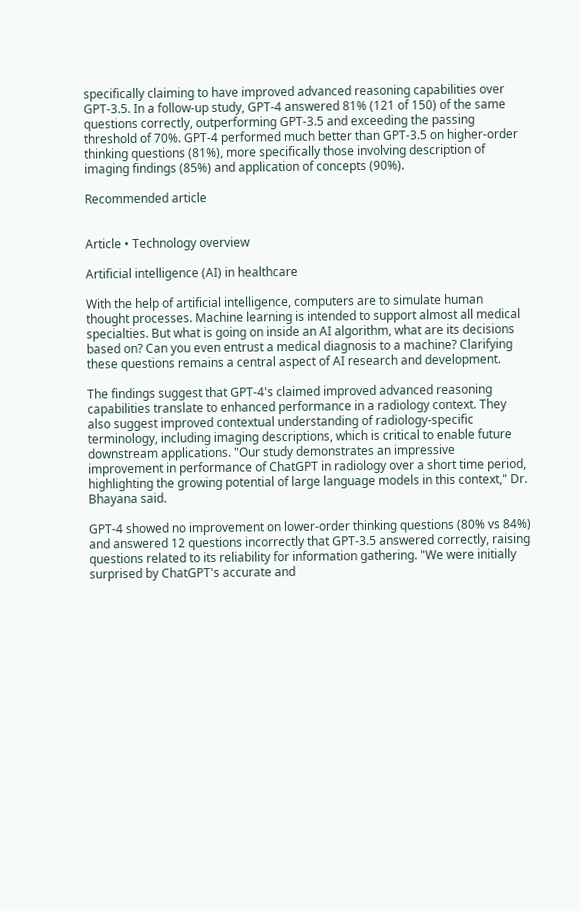specifically claiming to have improved advanced reasoning capabilities over GPT-3.5. In a follow-up study, GPT-4 answered 81% (121 of 150) of the same questions correctly, outperforming GPT-3.5 and exceeding the passing threshold of 70%. GPT-4 performed much better than GPT-3.5 on higher-order thinking questions (81%), more specifically those involving description of imaging findings (85%) and application of concepts (90%).

Recommended article


Article • Technology overview

Artificial intelligence (AI) in healthcare

With the help of artificial intelligence, computers are to simulate human thought processes. Machine learning is intended to support almost all medical specialties. But what is going on inside an AI algorithm, what are its decisions based on? Can you even entrust a medical diagnosis to a machine? Clarifying these questions remains a central aspect of AI research and development.

The findings suggest that GPT-4's claimed improved advanced reasoning capabilities translate to enhanced performance in a radiology context. They also suggest improved contextual understanding of radiology-specific terminology, including imaging descriptions, which is critical to enable future downstream applications. "Our study demonstrates an impressive improvement in performance of ChatGPT in radiology over a short time period, highlighting the growing potential of large language models in this context," Dr. Bhayana said.

GPT-4 showed no improvement on lower-order thinking questions (80% vs 84%) and answered 12 questions incorrectly that GPT-3.5 answered correctly, raising questions related to its reliability for information gathering. "We were initially surprised by ChatGPT's accurate and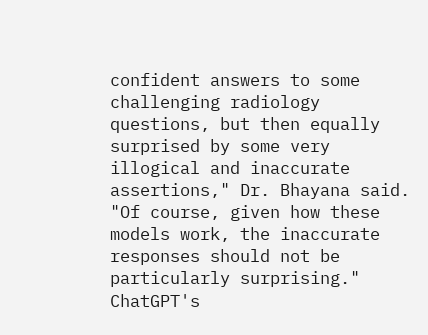confident answers to some challenging radiology questions, but then equally surprised by some very illogical and inaccurate assertions," Dr. Bhayana said. "Of course, given how these models work, the inaccurate responses should not be particularly surprising." ChatGPT's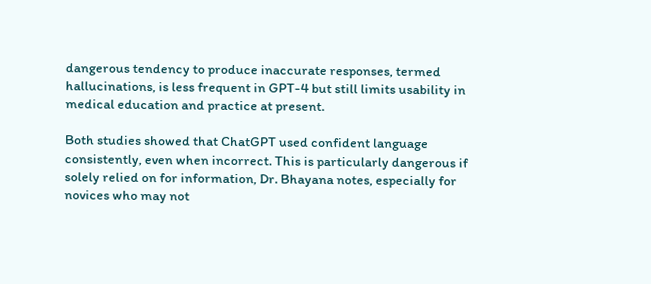dangerous tendency to produce inaccurate responses, termed hallucinations, is less frequent in GPT-4 but still limits usability in medical education and practice at present.

Both studies showed that ChatGPT used confident language consistently, even when incorrect. This is particularly dangerous if solely relied on for information, Dr. Bhayana notes, especially for novices who may not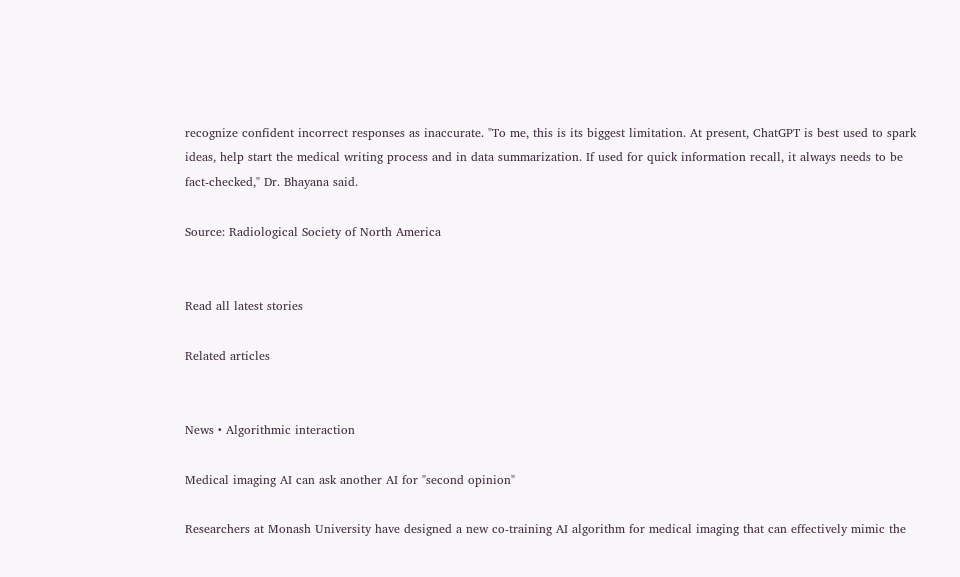recognize confident incorrect responses as inaccurate. "To me, this is its biggest limitation. At present, ChatGPT is best used to spark ideas, help start the medical writing process and in data summarization. If used for quick information recall, it always needs to be fact-checked," Dr. Bhayana said.

Source: Radiological Society of North America


Read all latest stories

Related articles


News • Algorithmic interaction

Medical imaging AI can ask another AI for "second opinion"

Researchers at Monash University have designed a new co-training AI algorithm for medical imaging that can effectively mimic the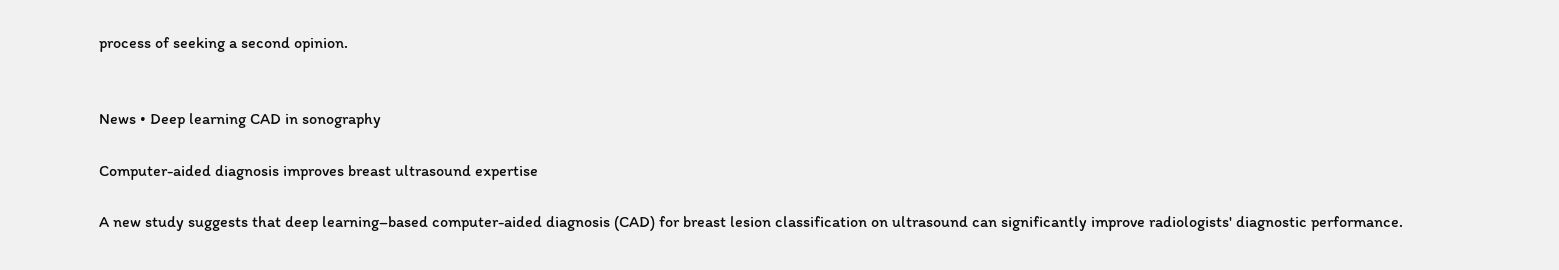process of seeking a second opinion.


News • Deep learning CAD in sonography

Computer-aided diagnosis improves breast ultrasound expertise

A new study suggests that deep learning–based computer-aided diagnosis (CAD) for breast lesion classification on ultrasound can significantly improve radiologists' diagnostic performance.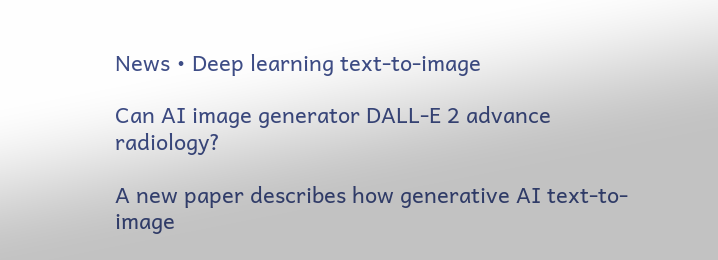News • Deep learning text-to-image

Can AI image generator DALL-E 2 advance radiology?

A new paper describes how generative AI text-to-image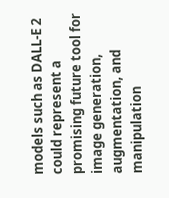models such as DALL-E 2 could represent a promising future tool for image generation, augmentation, and manipulation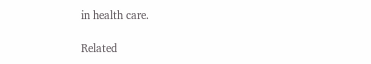in health care.

Related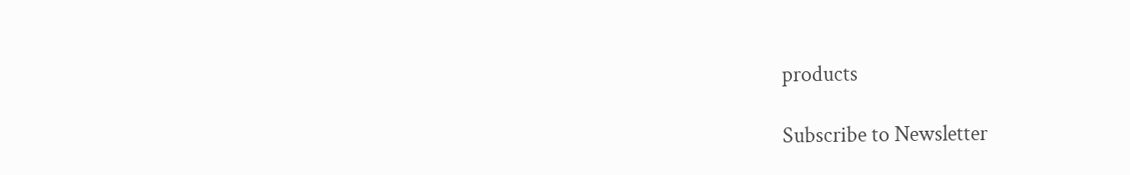products

Subscribe to Newsletter